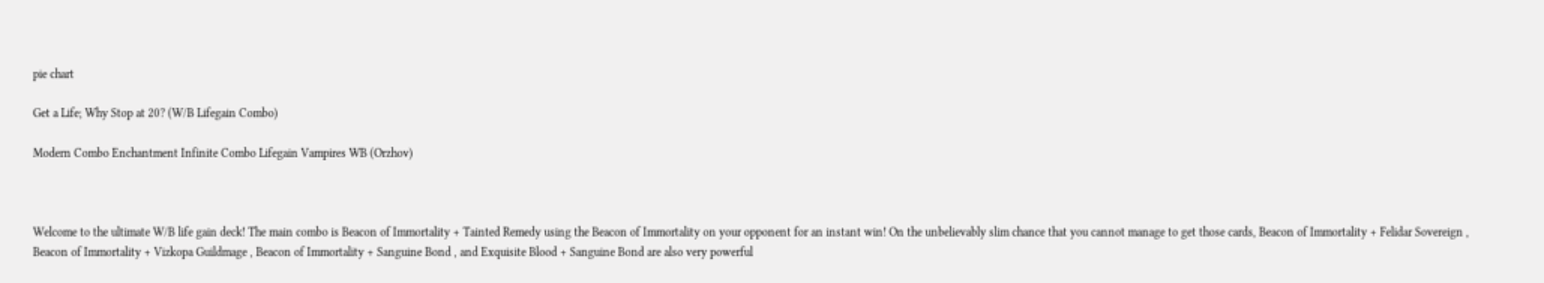pie chart

Get a Life; Why Stop at 20? (W/B Lifegain Combo)

Modern Combo Enchantment Infinite Combo Lifegain Vampires WB (Orzhov)



Welcome to the ultimate W/B life gain deck! The main combo is Beacon of Immortality + Tainted Remedy using the Beacon of Immortality on your opponent for an instant win! On the unbelievably slim chance that you cannot manage to get those cards, Beacon of Immortality + Felidar Sovereign , Beacon of Immortality + Vizkopa Guildmage , Beacon of Immortality + Sanguine Bond , and Exquisite Blood + Sanguine Bond are also very powerful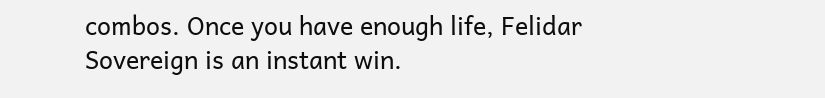combos. Once you have enough life, Felidar Sovereign is an instant win.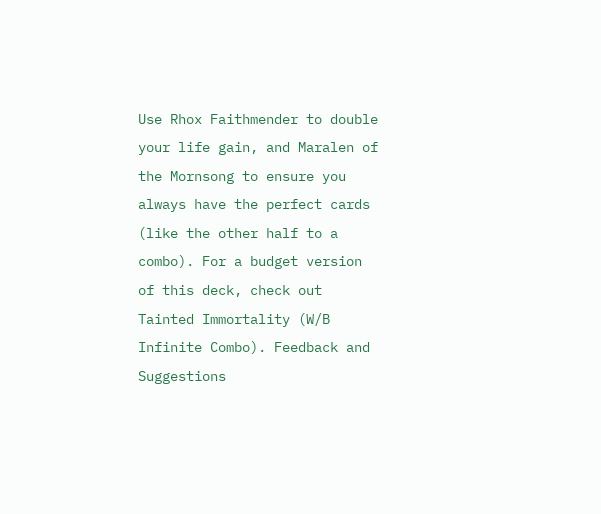Use Rhox Faithmender to double your life gain, and Maralen of the Mornsong to ensure you always have the perfect cards (like the other half to a combo). For a budget version of this deck, check out Tainted Immortality (W/B Infinite Combo). Feedback and Suggestions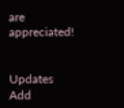are appreciated!


Updates Add